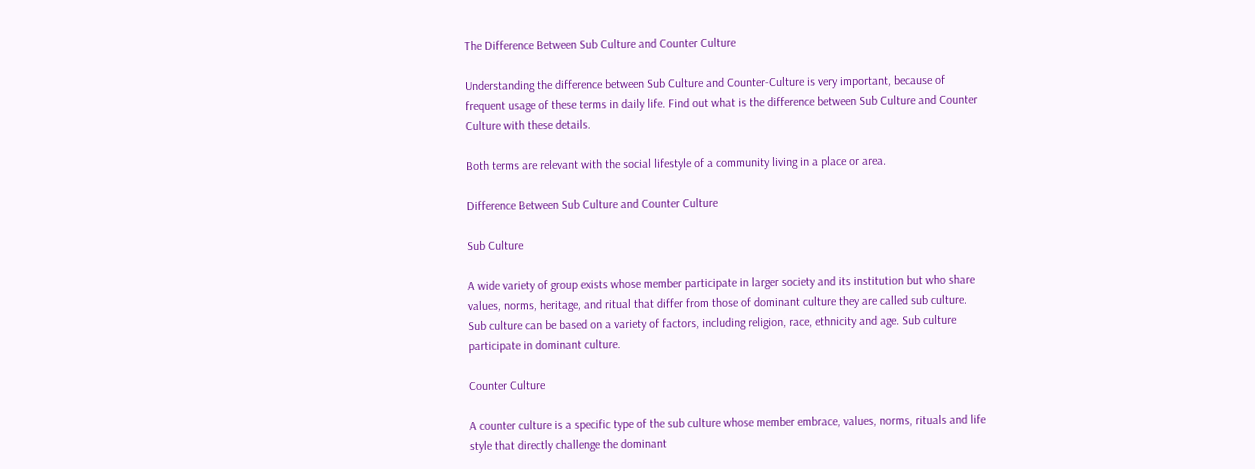The Difference Between Sub Culture and Counter Culture

Understanding the difference between Sub Culture and Counter-Culture is very important, because of frequent usage of these terms in daily life. Find out what is the difference between Sub Culture and Counter Culture with these details.

Both terms are relevant with the social lifestyle of a community living in a place or area.

Difference Between Sub Culture and Counter Culture

Sub Culture

A wide variety of group exists whose member participate in larger society and its institution but who share values, norms, heritage, and ritual that differ from those of dominant culture they are called sub culture. Sub culture can be based on a variety of factors, including religion, race, ethnicity and age. Sub culture participate in dominant culture.

Counter Culture

A counter culture is a specific type of the sub culture whose member embrace, values, norms, rituals and life style that directly challenge the dominant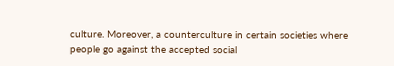culture. Moreover, a counterculture in certain societies where people go against the accepted social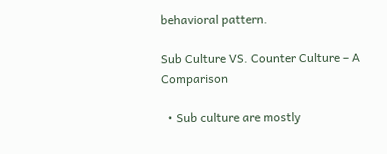behavioral pattern.

Sub Culture VS. Counter Culture – A Comparison

  • Sub culture are mostly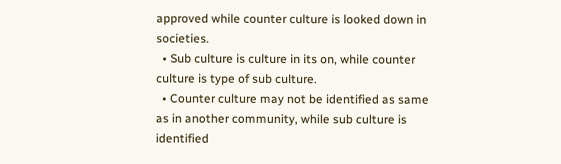approved while counter culture is looked down in societies.
  • Sub culture is culture in its on, while counter culture is type of sub culture.
  • Counter culture may not be identified as same as in another community, while sub culture is identified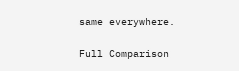same everywhere.

Full Comparison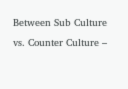Between Sub Culture vs. Counter Culture –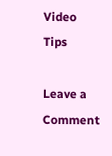Video Tips

Leave a Comment